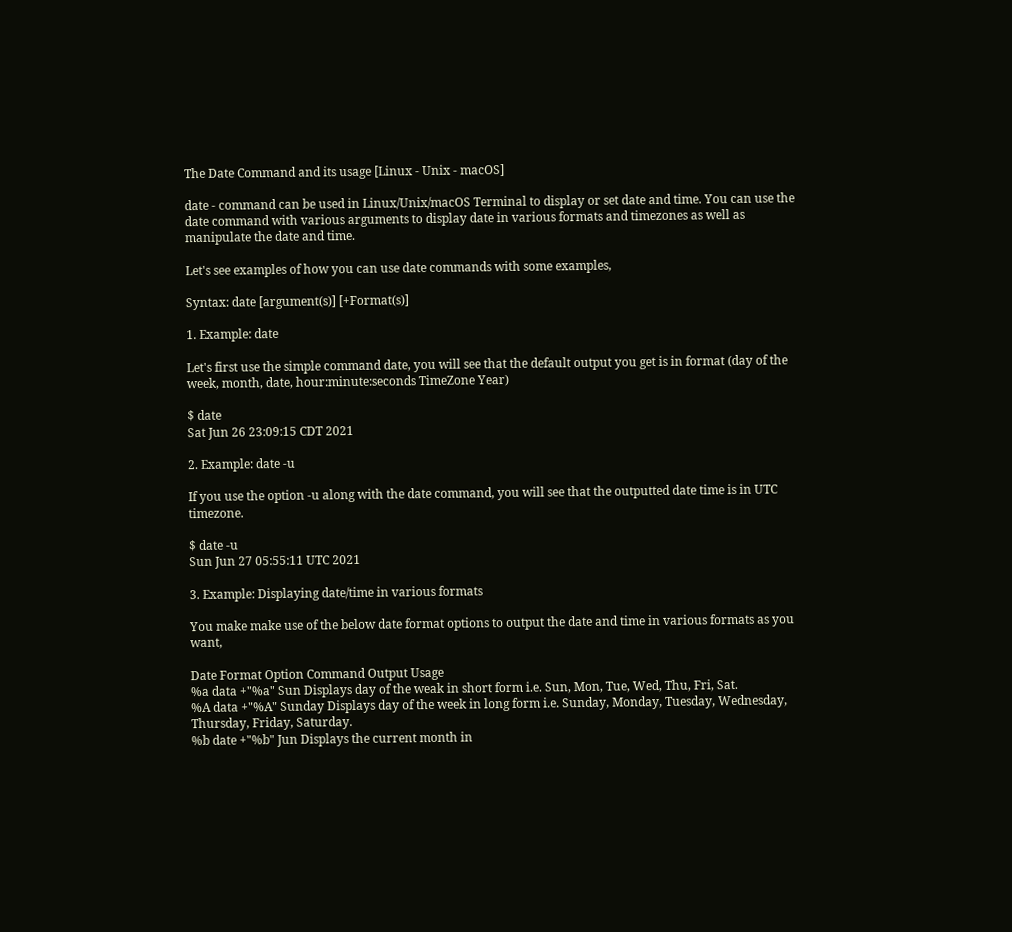The Date Command and its usage [Linux - Unix - macOS]

date - command can be used in Linux/Unix/macOS Terminal to display or set date and time. You can use the date command with various arguments to display date in various formats and timezones as well as manipulate the date and time.

Let's see examples of how you can use date commands with some examples,

Syntax: date [argument(s)] [+Format(s)]

1. Example: date

Let's first use the simple command date, you will see that the default output you get is in format (day of the week, month, date, hour:minute:seconds TimeZone Year)

$ date
Sat Jun 26 23:09:15 CDT 2021

2. Example: date -u

If you use the option -u along with the date command, you will see that the outputted date time is in UTC timezone.

$ date -u
Sun Jun 27 05:55:11 UTC 2021

3. Example: Displaying date/time in various formats

You make make use of the below date format options to output the date and time in various formats as you want,

Date Format Option Command Output Usage
%a data +"%a" Sun Displays day of the weak in short form i.e. Sun, Mon, Tue, Wed, Thu, Fri, Sat.
%A data +"%A" Sunday Displays day of the week in long form i.e. Sunday, Monday, Tuesday, Wednesday, Thursday, Friday, Saturday.
%b date +"%b" Jun Displays the current month in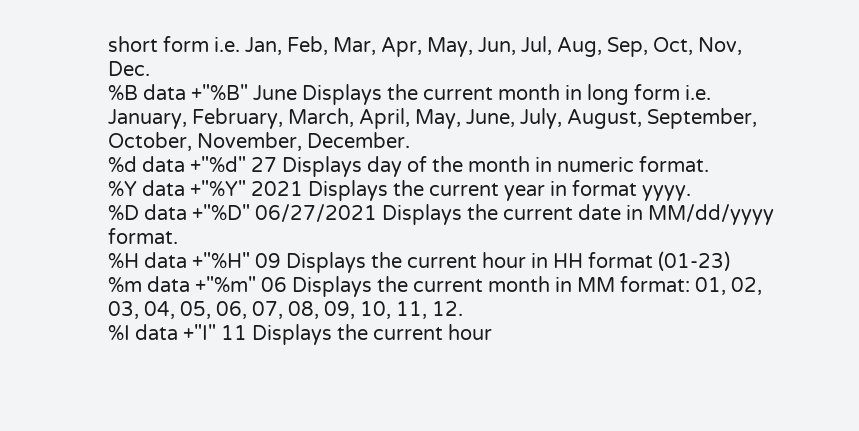short form i.e. Jan, Feb, Mar, Apr, May, Jun, Jul, Aug, Sep, Oct, Nov, Dec.
%B data +"%B" June Displays the current month in long form i.e. January, February, March, April, May, June, July, August, September, October, November, December.
%d data +"%d" 27 Displays day of the month in numeric format.
%Y data +"%Y" 2021 Displays the current year in format yyyy.
%D data +"%D" 06/27/2021 Displays the current date in MM/dd/yyyy format.
%H data +"%H" 09 Displays the current hour in HH format (01-23)
%m data +"%m" 06 Displays the current month in MM format: 01, 02, 03, 04, 05, 06, 07, 08, 09, 10, 11, 12.
%I data +"I" 11 Displays the current hour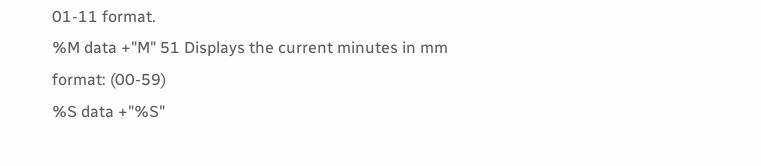01-11 format.
%M data +"M" 51 Displays the current minutes in mm format: (00-59)
%S data +"%S"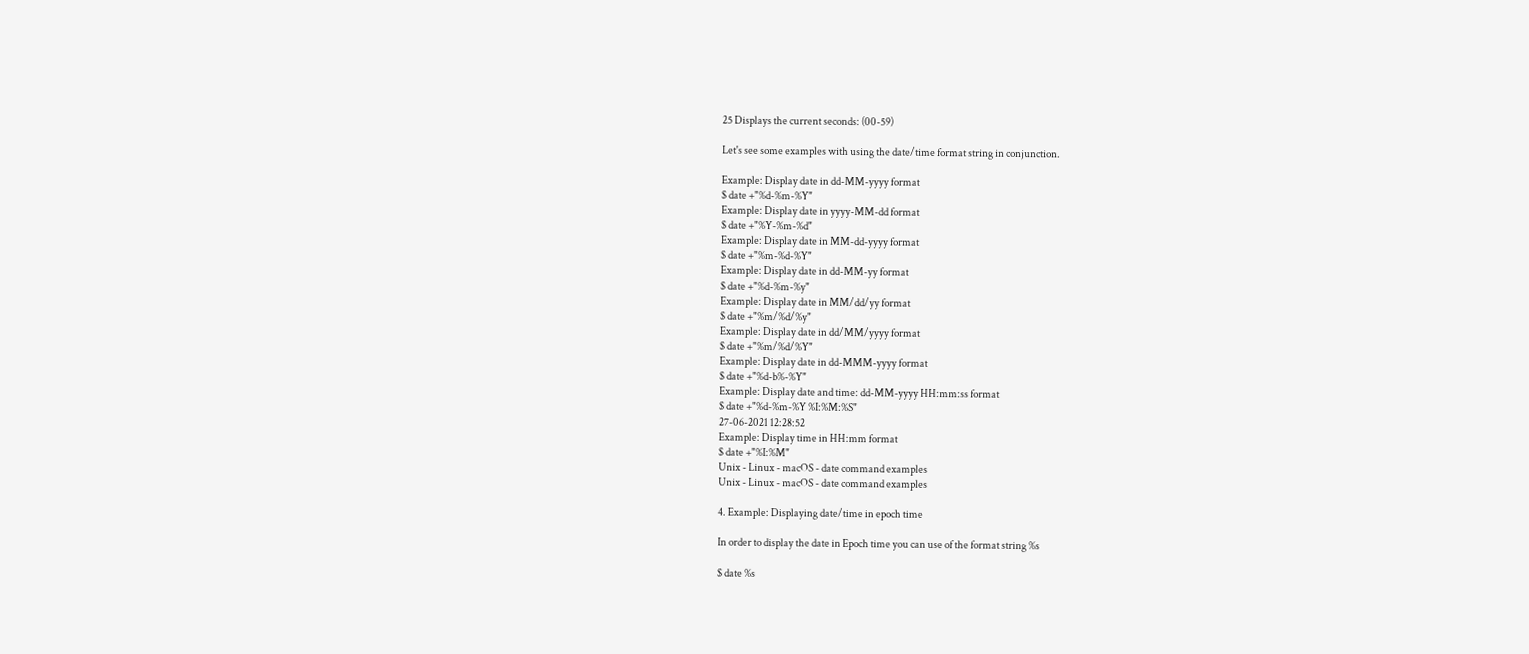25 Displays the current seconds: (00-59)

Let's see some examples with using the date/time format string in conjunction.

Example: Display date in dd-MM-yyyy format
$ date +"%d-%m-%Y"
Example: Display date in yyyy-MM-dd format
$ date +"%Y-%m-%d"
Example: Display date in MM-dd-yyyy format
$ date +"%m-%d-%Y"
Example: Display date in dd-MM-yy format
$ date +"%d-%m-%y"
Example: Display date in MM/dd/yy format
$ date +"%m/%d/%y"
Example: Display date in dd/MM/yyyy format
$ date +"%m/%d/%Y"
Example: Display date in dd-MMM-yyyy format
$ date +"%d-b%-%Y"
Example: Display date and time: dd-MM-yyyy HH:mm:ss format
$ date +"%d-%m-%Y %I:%M:%S"
27-06-2021 12:28:52
Example: Display time in HH:mm format
$ date +"%I:%M"
Unix - Linux - macOS - date command examples
Unix - Linux - macOS - date command examples

4. Example: Displaying date/time in epoch time

In order to display the date in Epoch time you can use of the format string %s

$ date %s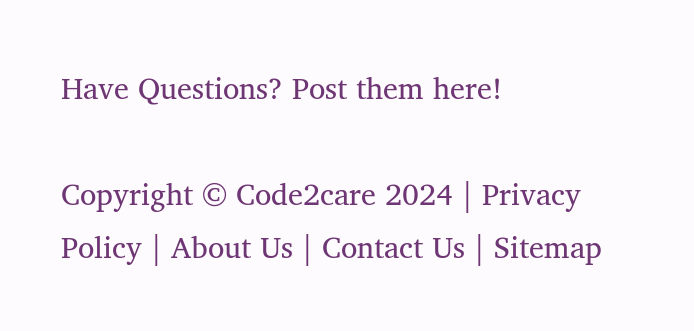Have Questions? Post them here!

Copyright © Code2care 2024 | Privacy Policy | About Us | Contact Us | Sitemap